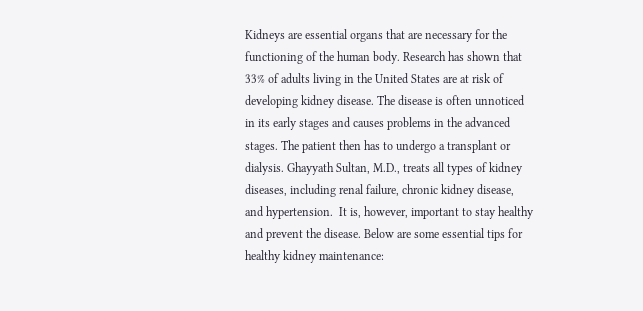Kidneys are essential organs that are necessary for the functioning of the human body. Research has shown that 33% of adults living in the United States are at risk of developing kidney disease. The disease is often unnoticed in its early stages and causes problems in the advanced stages. The patient then has to undergo a transplant or dialysis. Ghayyath Sultan, M.D., treats all types of kidney diseases, including renal failure, chronic kidney disease, and hypertension.  It is, however, important to stay healthy and prevent the disease. Below are some essential tips for healthy kidney maintenance: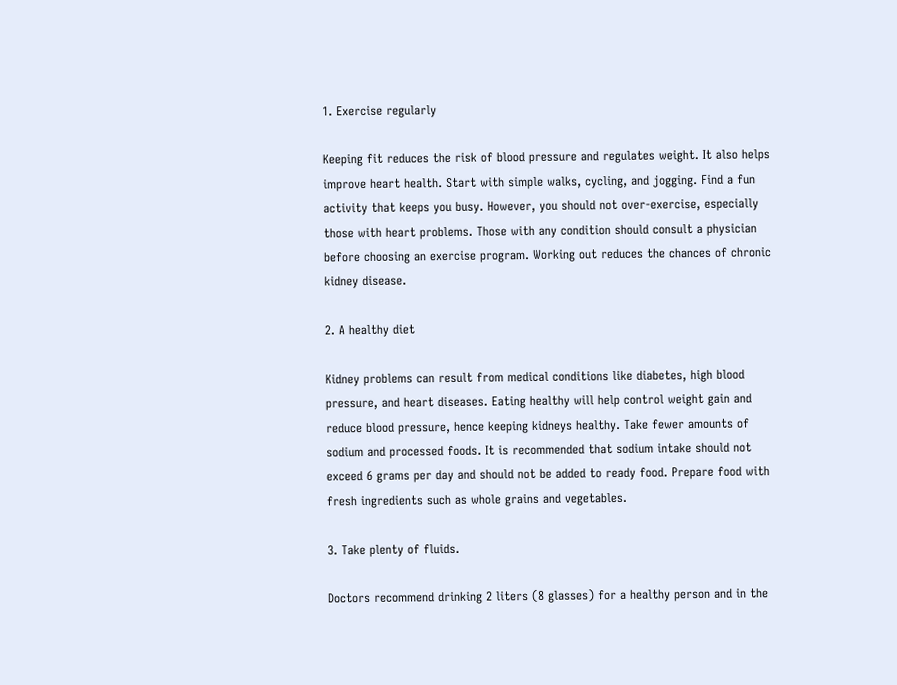1. Exercise regularly

Keeping fit reduces the risk of blood pressure and regulates weight. It also helps improve heart health. Start with simple walks, cycling, and jogging. Find a fun activity that keeps you busy. However, you should not over-exercise, especially those with heart problems. Those with any condition should consult a physician before choosing an exercise program. Working out reduces the chances of chronic kidney disease.

2. A healthy diet

Kidney problems can result from medical conditions like diabetes, high blood pressure, and heart diseases. Eating healthy will help control weight gain and reduce blood pressure, hence keeping kidneys healthy. Take fewer amounts of sodium and processed foods. It is recommended that sodium intake should not exceed 6 grams per day and should not be added to ready food. Prepare food with fresh ingredients such as whole grains and vegetables.

3. Take plenty of fluids.

Doctors recommend drinking 2 liters (8 glasses) for a healthy person and in the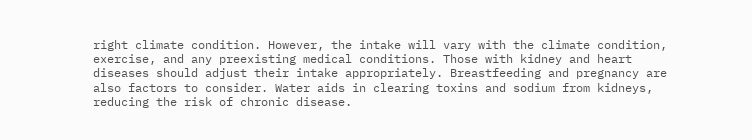right climate condition. However, the intake will vary with the climate condition, exercise, and any preexisting medical conditions. Those with kidney and heart diseases should adjust their intake appropriately. Breastfeeding and pregnancy are also factors to consider. Water aids in clearing toxins and sodium from kidneys, reducing the risk of chronic disease.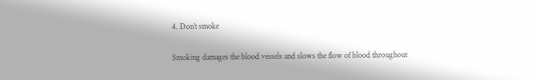4. Don’t smoke

Smoking damages the blood vessels and slows the flow of blood throughout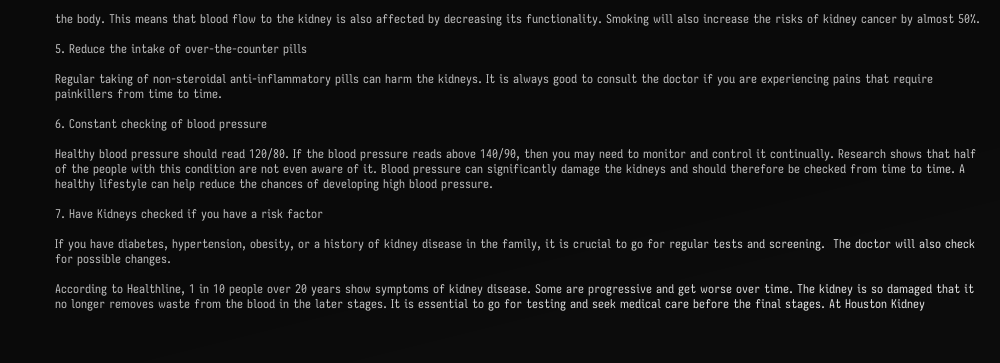the body. This means that blood flow to the kidney is also affected by decreasing its functionality. Smoking will also increase the risks of kidney cancer by almost 50%.

5. Reduce the intake of over-the-counter pills

Regular taking of non-steroidal anti-inflammatory pills can harm the kidneys. It is always good to consult the doctor if you are experiencing pains that require painkillers from time to time.

6. Constant checking of blood pressure

Healthy blood pressure should read 120/80. If the blood pressure reads above 140/90, then you may need to monitor and control it continually. Research shows that half of the people with this condition are not even aware of it. Blood pressure can significantly damage the kidneys and should therefore be checked from time to time. A healthy lifestyle can help reduce the chances of developing high blood pressure.

7. Have Kidneys checked if you have a risk factor

If you have diabetes, hypertension, obesity, or a history of kidney disease in the family, it is crucial to go for regular tests and screening.  The doctor will also check for possible changes.

According to Healthline, 1 in 10 people over 20 years show symptoms of kidney disease. Some are progressive and get worse over time. The kidney is so damaged that it no longer removes waste from the blood in the later stages. It is essential to go for testing and seek medical care before the final stages. At Houston Kidney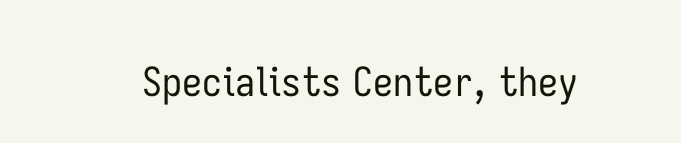Specialists Center, they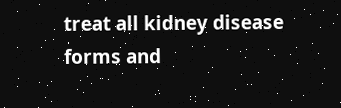treat all kidney disease forms and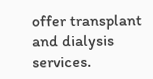offer transplant and dialysis services.